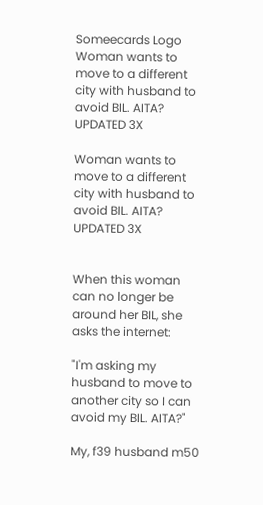Someecards Logo
Woman wants to move to a different city with husband to avoid BIL. AITA? UPDATED 3X

Woman wants to move to a different city with husband to avoid BIL. AITA? UPDATED 3X


When this woman can no longer be around her BIL, she asks the internet:

"I'm asking my husband to move to another city so I can avoid my BIL. AITA?"

My, f39 husband m50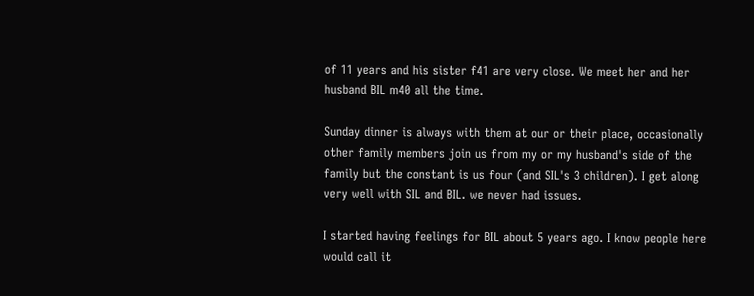of 11 years and his sister f41 are very close. We meet her and her husband BIL m40 all the time.

Sunday dinner is always with them at our or their place, occasionally other family members join us from my or my husband's side of the family but the constant is us four (and SIL's 3 children). I get along very well with SIL and BIL. we never had issues.

I started having feelings for BIL about 5 years ago. I know people here would call it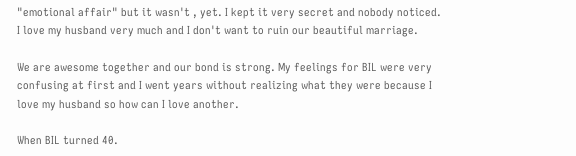"emotional affair" but it wasn't , yet. I kept it very secret and nobody noticed. I love my husband very much and I don't want to ruin our beautiful marriage.

We are awesome together and our bond is strong. My feelings for BIL were very confusing at first and I went years without realizing what they were because I love my husband so how can I love another.

When BIL turned 40.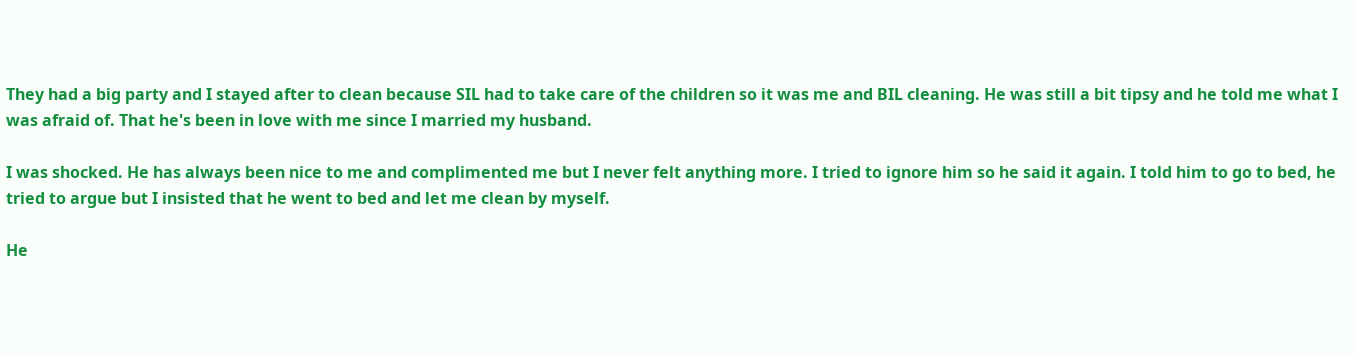They had a big party and I stayed after to clean because SIL had to take care of the children so it was me and BIL cleaning. He was still a bit tipsy and he told me what I was afraid of. That he's been in love with me since I married my husband.

I was shocked. He has always been nice to me and complimented me but I never felt anything more. I tried to ignore him so he said it again. I told him to go to bed, he tried to argue but I insisted that he went to bed and let me clean by myself.

He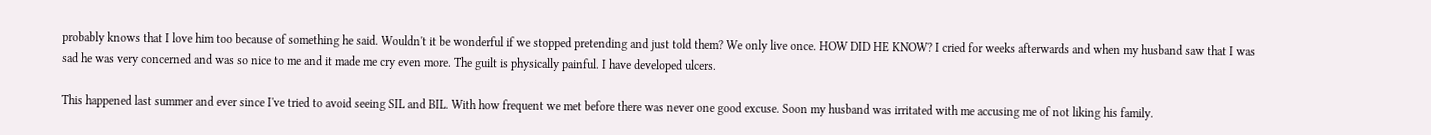probably knows that I love him too because of something he said. Wouldn't it be wonderful if we stopped pretending and just told them? We only live once. HOW DID HE KNOW? I cried for weeks afterwards and when my husband saw that I was sad he was very concerned and was so nice to me and it made me cry even more. The guilt is physically painful. I have developed ulcers.

This happened last summer and ever since I've tried to avoid seeing SIL and BIL. With how frequent we met before there was never one good excuse. Soon my husband was irritated with me accusing me of not liking his family.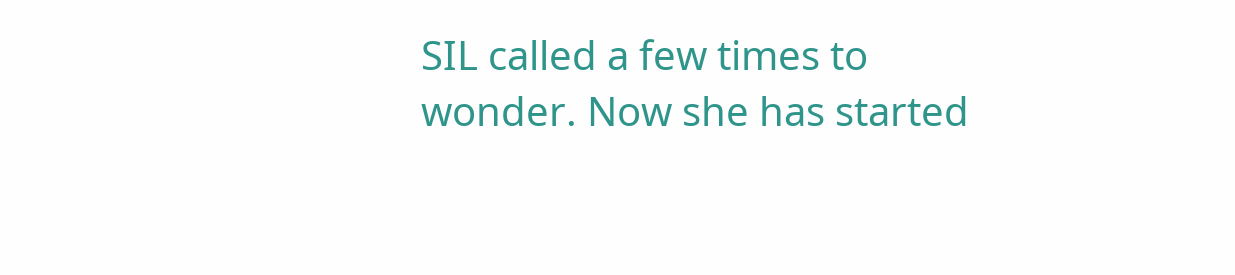SIL called a few times to wonder. Now she has started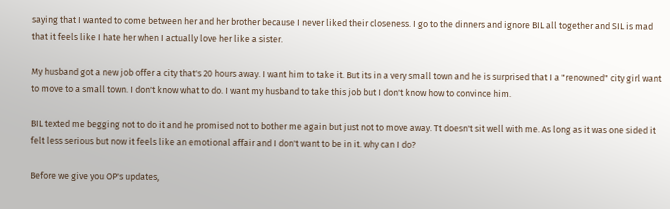saying that I wanted to come between her and her brother because I never liked their closeness. I go to the dinners and ignore BIL all together and SIL is mad that it feels like I hate her when I actually love her like a sister.

My husband got a new job offer a city that's 20 hours away. I want him to take it. But its in a very small town and he is surprised that I a "renowned" city girl want to move to a small town. I don't know what to do. I want my husband to take this job but I don't know how to convince him.

BIL texted me begging not to do it and he promised not to bother me again but just not to move away. Tt doesn't sit well with me. As long as it was one sided it felt less serious but now it feels like an emotional affair and I don't want to be in it. why can I do?

Before we give you OP's updates,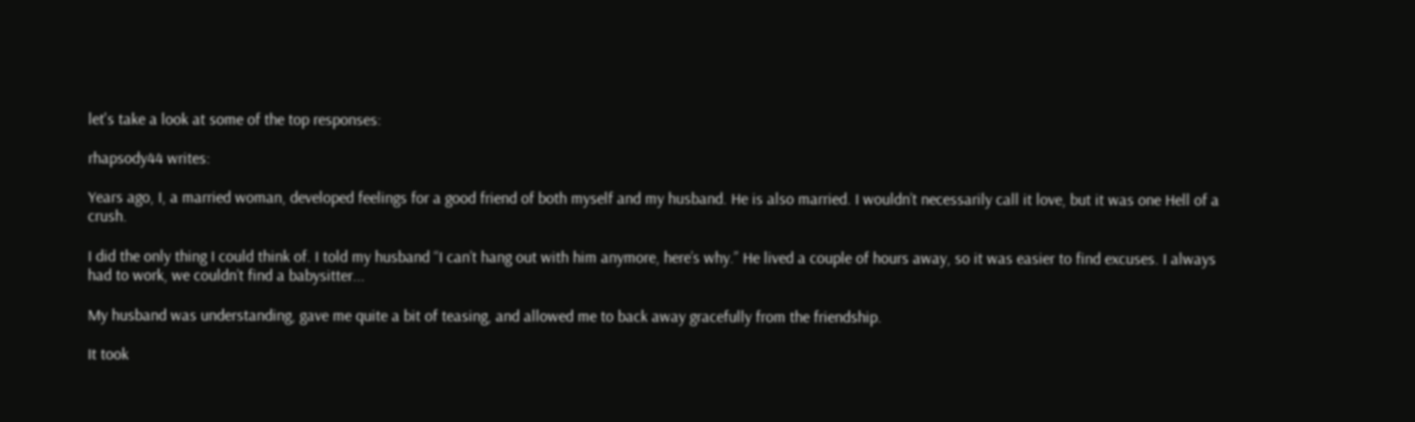let's take a look at some of the top responses:

rhapsody44 writes:

Years ago, I, a married woman, developed feelings for a good friend of both myself and my husband. He is also married. I wouldn’t necessarily call it love, but it was one Hell of a crush.

I did the only thing I could think of. I told my husband “I can’t hang out with him anymore, here’s why.” He lived a couple of hours away, so it was easier to find excuses. I always had to work, we couldn’t find a babysitter...

My husband was understanding, gave me quite a bit of teasing, and allowed me to back away gracefully from the friendship.

It took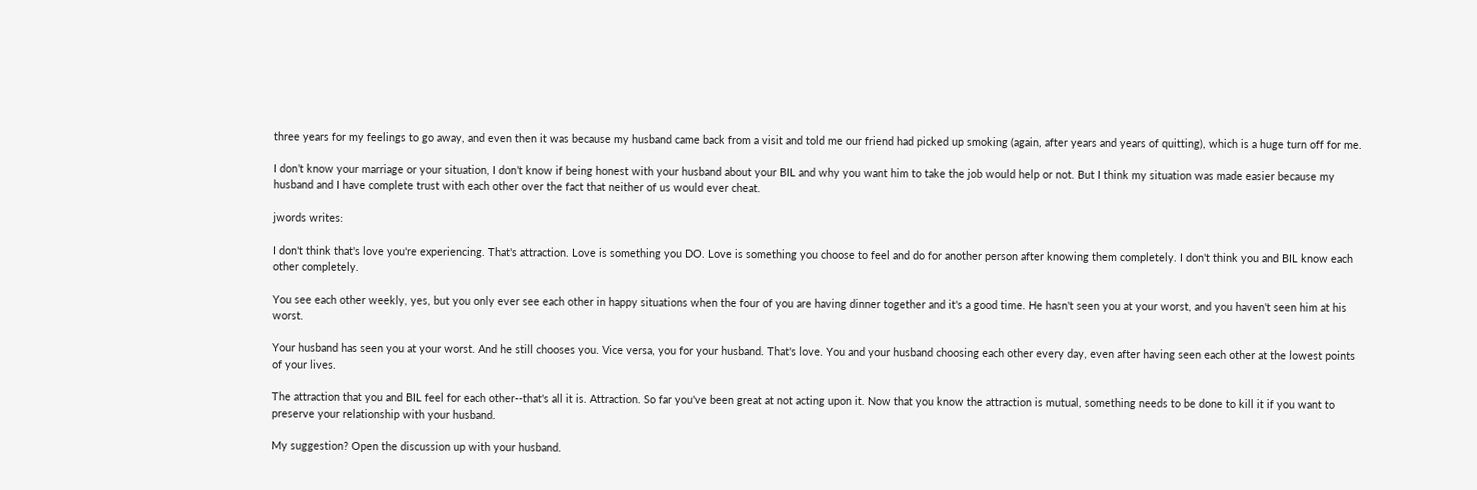three years for my feelings to go away, and even then it was because my husband came back from a visit and told me our friend had picked up smoking (again, after years and years of quitting), which is a huge turn off for me.

I don’t know your marriage or your situation, I don’t know if being honest with your husband about your BIL and why you want him to take the job would help or not. But I think my situation was made easier because my husband and I have complete trust with each other over the fact that neither of us would ever cheat.

jwords writes:

I don't think that's love you're experiencing. That's attraction. Love is something you DO. Love is something you choose to feel and do for another person after knowing them completely. I don't think you and BIL know each other completely.

You see each other weekly, yes, but you only ever see each other in happy situations when the four of you are having dinner together and it's a good time. He hasn't seen you at your worst, and you haven't seen him at his worst.

Your husband has seen you at your worst. And he still chooses you. Vice versa, you for your husband. That's love. You and your husband choosing each other every day, even after having seen each other at the lowest points of your lives.

The attraction that you and BIL feel for each other--that's all it is. Attraction. So far you've been great at not acting upon it. Now that you know the attraction is mutual, something needs to be done to kill it if you want to preserve your relationship with your husband.

My suggestion? Open the discussion up with your husband.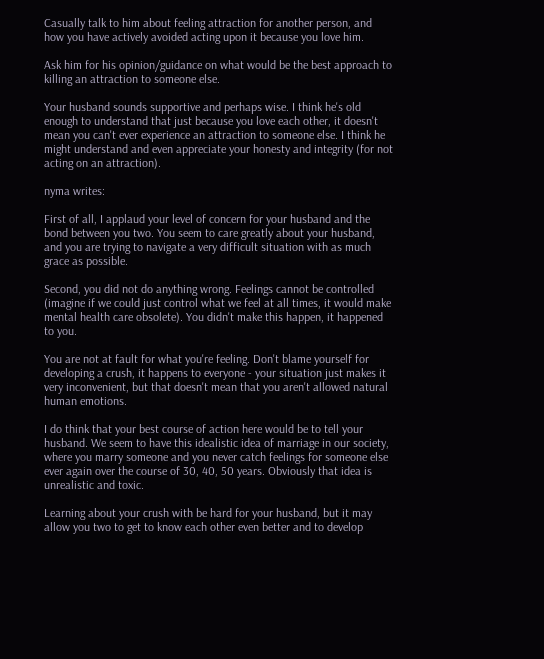Casually talk to him about feeling attraction for another person, and how you have actively avoided acting upon it because you love him.

Ask him for his opinion/guidance on what would be the best approach to killing an attraction to someone else.

Your husband sounds supportive and perhaps wise. I think he's old enough to understand that just because you love each other, it doesn't mean you can't ever experience an attraction to someone else. I think he might understand and even appreciate your honesty and integrity (for not acting on an attraction).

nyma writes:

First of all, I applaud your level of concern for your husband and the bond between you two. You seem to care greatly about your husband, and you are trying to navigate a very difficult situation with as much grace as possible.

Second, you did not do anything wrong. Feelings cannot be controlled (imagine if we could just control what we feel at all times, it would make mental health care obsolete). You didn't make this happen, it happened to you.

You are not at fault for what you're feeling. Don't blame yourself for developing a crush, it happens to everyone - your situation just makes it very inconvenient, but that doesn't mean that you aren't allowed natural human emotions.

I do think that your best course of action here would be to tell your husband. We seem to have this idealistic idea of marriage in our society, where you marry someone and you never catch feelings for someone else ever again over the course of 30, 40, 50 years. Obviously that idea is unrealistic and toxic.

Learning about your crush with be hard for your husband, but it may allow you two to get to know each other even better and to develop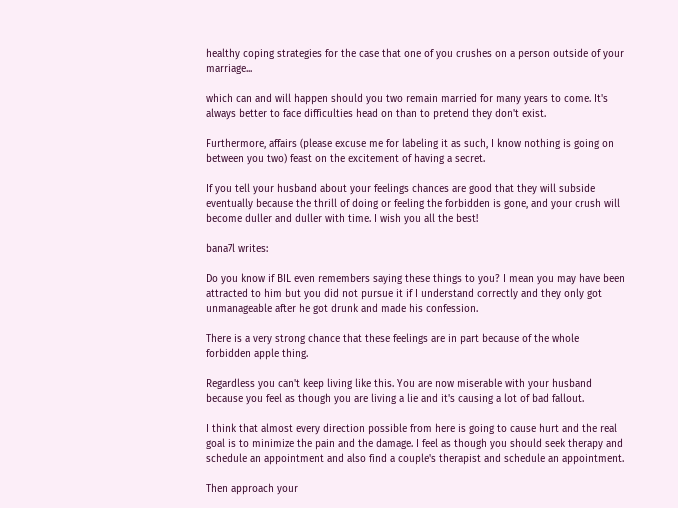healthy coping strategies for the case that one of you crushes on a person outside of your marriage...

which can and will happen should you two remain married for many years to come. It's always better to face difficulties head on than to pretend they don't exist.

Furthermore, affairs (please excuse me for labeling it as such, I know nothing is going on between you two) feast on the excitement of having a secret.

If you tell your husband about your feelings chances are good that they will subside eventually because the thrill of doing or feeling the forbidden is gone, and your crush will become duller and duller with time. I wish you all the best!

bana7l writes:

Do you know if BIL even remembers saying these things to you? I mean you may have been attracted to him but you did not pursue it if I understand correctly and they only got unmanageable after he got drunk and made his confession.

There is a very strong chance that these feelings are in part because of the whole forbidden apple thing.

Regardless you can't keep living like this. You are now miserable with your husband because you feel as though you are living a lie and it's causing a lot of bad fallout.

I think that almost every direction possible from here is going to cause hurt and the real goal is to minimize the pain and the damage. I feel as though you should seek therapy and schedule an appointment and also find a couple's therapist and schedule an appointment.

Then approach your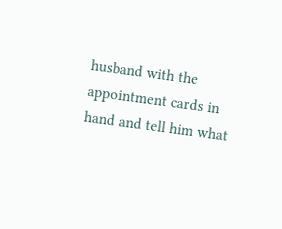husband with the appointment cards in hand and tell him what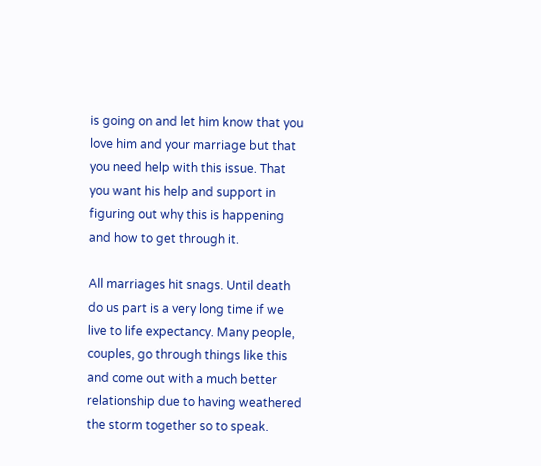is going on and let him know that you love him and your marriage but that you need help with this issue. That you want his help and support in figuring out why this is happening and how to get through it.

All marriages hit snags. Until death do us part is a very long time if we live to life expectancy. Many people, couples, go through things like this and come out with a much better relationship due to having weathered the storm together so to speak.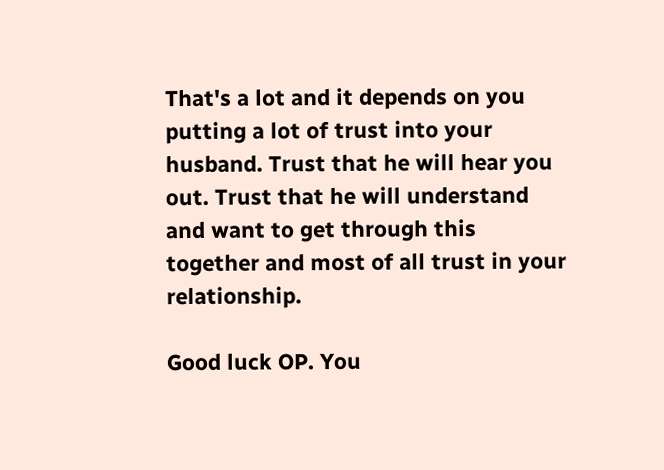That's a lot and it depends on you putting a lot of trust into your husband. Trust that he will hear you out. Trust that he will understand and want to get through this together and most of all trust in your relationship.

Good luck OP. You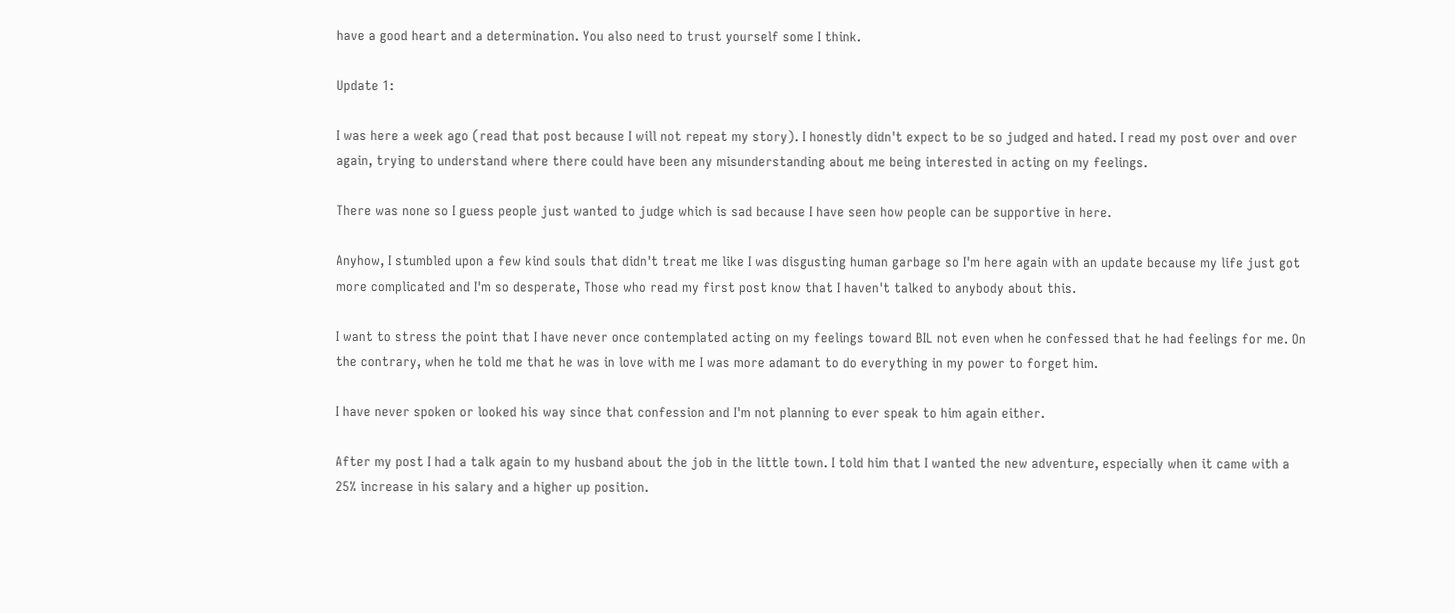have a good heart and a determination. You also need to trust yourself some I think.

Update 1:

I was here a week ago (read that post because I will not repeat my story). I honestly didn't expect to be so judged and hated. I read my post over and over again, trying to understand where there could have been any misunderstanding about me being interested in acting on my feelings.

There was none so I guess people just wanted to judge which is sad because I have seen how people can be supportive in here.

Anyhow, I stumbled upon a few kind souls that didn't treat me like I was disgusting human garbage so I'm here again with an update because my life just got more complicated and I'm so desperate, Those who read my first post know that I haven't talked to anybody about this.

I want to stress the point that I have never once contemplated acting on my feelings toward BIL not even when he confessed that he had feelings for me. On the contrary, when he told me that he was in love with me I was more adamant to do everything in my power to forget him.

I have never spoken or looked his way since that confession and I'm not planning to ever speak to him again either.

After my post I had a talk again to my husband about the job in the little town. I told him that I wanted the new adventure, especially when it came with a 25% increase in his salary and a higher up position.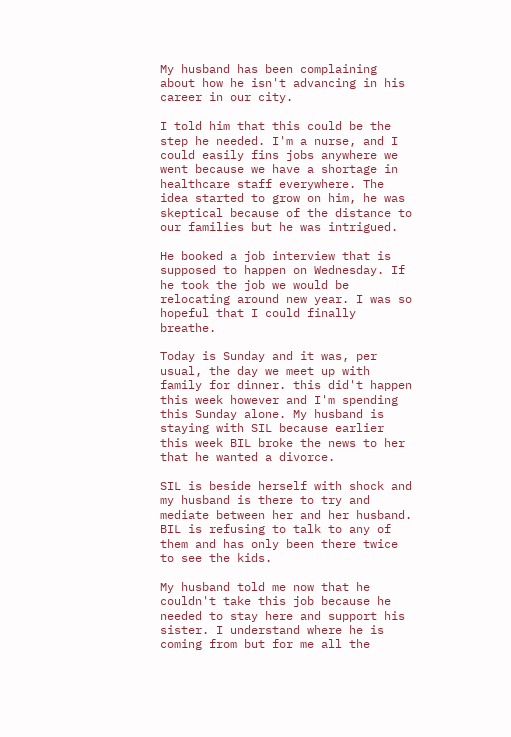My husband has been complaining about how he isn't advancing in his career in our city.

I told him that this could be the step he needed. I'm a nurse, and I could easily fins jobs anywhere we went because we have a shortage in healthcare staff everywhere. The idea started to grow on him, he was skeptical because of the distance to our families but he was intrigued.

He booked a job interview that is supposed to happen on Wednesday. If he took the job we would be relocating around new year. I was so hopeful that I could finally breathe.

Today is Sunday and it was, per usual, the day we meet up with family for dinner. this did't happen this week however and I'm spending this Sunday alone. My husband is staying with SIL because earlier this week BIL broke the news to her that he wanted a divorce.

SIL is beside herself with shock and my husband is there to try and mediate between her and her husband. BIL is refusing to talk to any of them and has only been there twice to see the kids.

My husband told me now that he couldn't take this job because he needed to stay here and support his sister. I understand where he is coming from but for me all the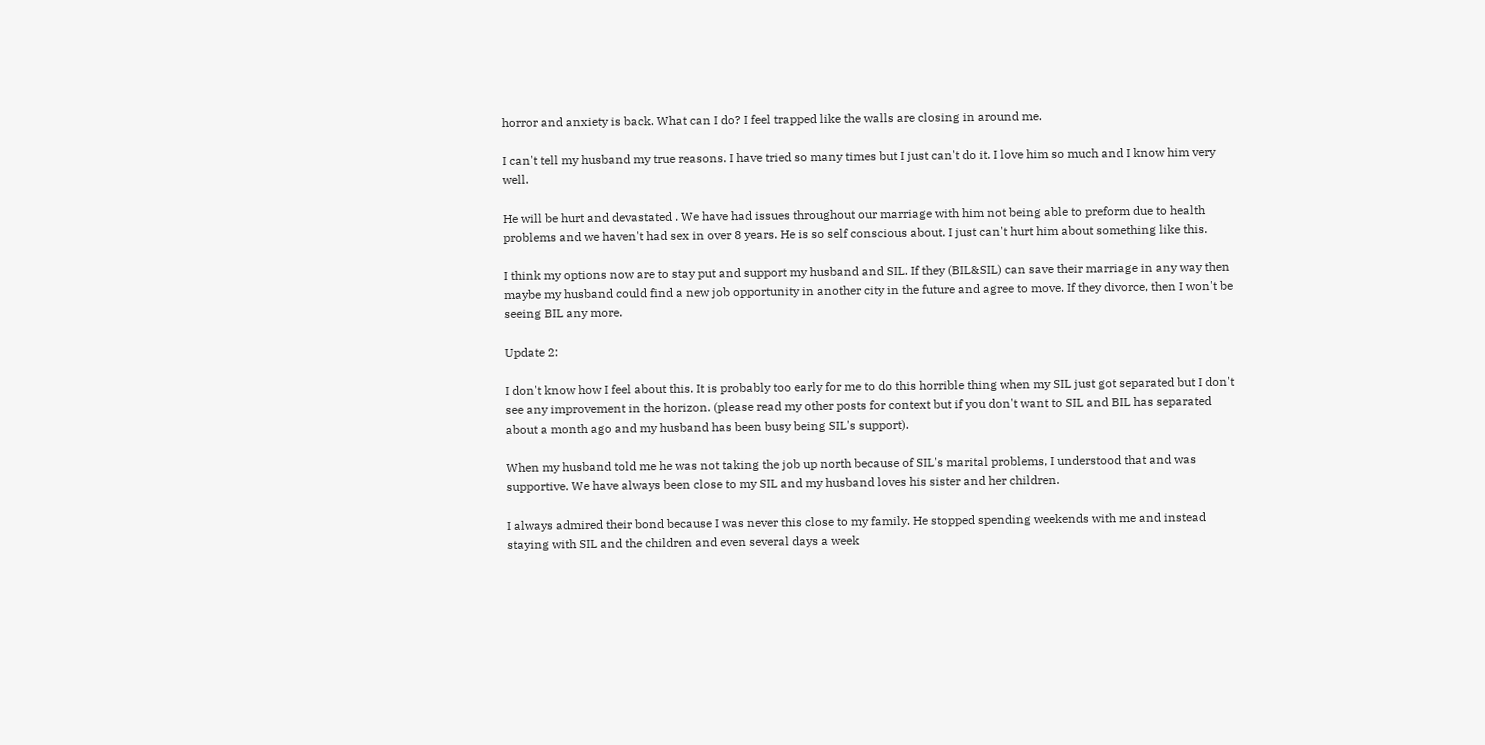horror and anxiety is back. What can I do? I feel trapped like the walls are closing in around me.

I can't tell my husband my true reasons. I have tried so many times but I just can't do it. I love him so much and I know him very well.

He will be hurt and devastated . We have had issues throughout our marriage with him not being able to preform due to health problems and we haven't had sex in over 8 years. He is so self conscious about. I just can't hurt him about something like this.

I think my options now are to stay put and support my husband and SIL. If they (BIL&SIL) can save their marriage in any way then maybe my husband could find a new job opportunity in another city in the future and agree to move. If they divorce, then I won't be seeing BIL any more.

Update 2:

I don't know how I feel about this. It is probably too early for me to do this horrible thing when my SIL just got separated but I don't see any improvement in the horizon. (please read my other posts for context but if you don't want to SIL and BIL has separated about a month ago and my husband has been busy being SIL's support).

When my husband told me he was not taking the job up north because of SIL's marital problems, I understood that and was supportive. We have always been close to my SIL and my husband loves his sister and her children.

I always admired their bond because I was never this close to my family. He stopped spending weekends with me and instead staying with SIL and the children and even several days a week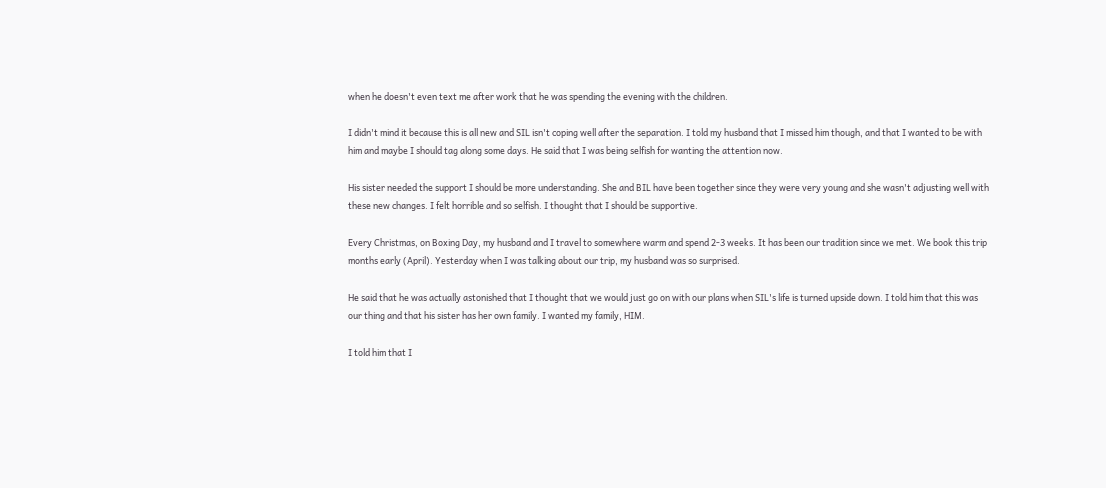when he doesn't even text me after work that he was spending the evening with the children.

I didn't mind it because this is all new and SIL isn't coping well after the separation. I told my husband that I missed him though, and that I wanted to be with him and maybe I should tag along some days. He said that I was being selfish for wanting the attention now.

His sister needed the support I should be more understanding. She and BIL have been together since they were very young and she wasn't adjusting well with these new changes. I felt horrible and so selfish. I thought that I should be supportive.

Every Christmas, on Boxing Day, my husband and I travel to somewhere warm and spend 2-3 weeks. It has been our tradition since we met. We book this trip months early (April). Yesterday when I was talking about our trip, my husband was so surprised.

He said that he was actually astonished that I thought that we would just go on with our plans when SIL's life is turned upside down. I told him that this was our thing and that his sister has her own family. I wanted my family, HIM.

I told him that I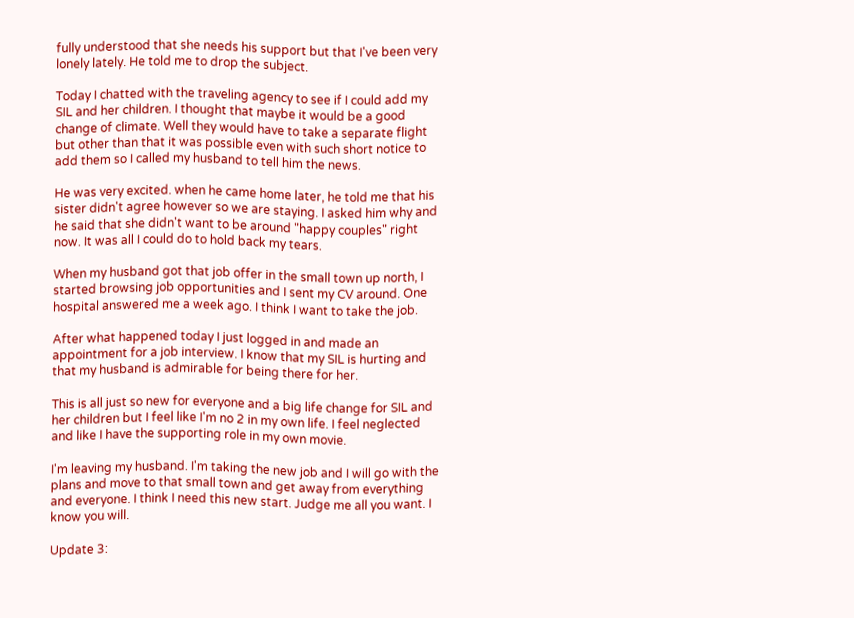fully understood that she needs his support but that I've been very lonely lately. He told me to drop the subject.

Today I chatted with the traveling agency to see if I could add my SIL and her children. I thought that maybe it would be a good change of climate. Well they would have to take a separate flight but other than that it was possible even with such short notice to add them so I called my husband to tell him the news.

He was very excited. when he came home later, he told me that his sister didn't agree however so we are staying. I asked him why and he said that she didn't want to be around "happy couples" right now. It was all I could do to hold back my tears.

When my husband got that job offer in the small town up north, I started browsing job opportunities and I sent my CV around. One hospital answered me a week ago. I think I want to take the job.

After what happened today I just logged in and made an appointment for a job interview. I know that my SIL is hurting and that my husband is admirable for being there for her.

This is all just so new for everyone and a big life change for SIL and her children but I feel like I'm no 2 in my own life. I feel neglected and like I have the supporting role in my own movie.

I'm leaving my husband. I'm taking the new job and I will go with the plans and move to that small town and get away from everything and everyone. I think I need this new start. Judge me all you want. I know you will.

Update 3: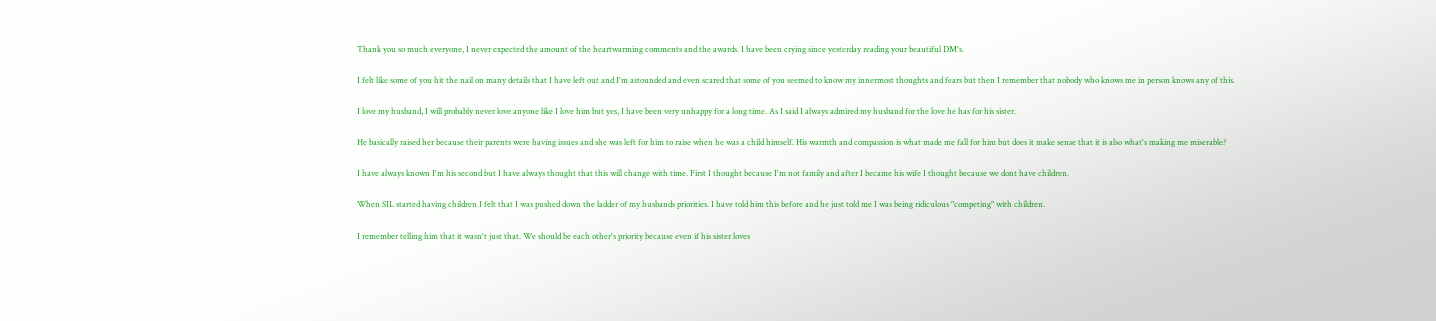Thank you so much everyone, I never expected the amount of the heartwarming comments and the awards. I have been crying since yesterday reading your beautiful DM's.

I felt like some of you hit the nail on many details that I have left out and I'm astounded and even scared that some of you seemed to know my innermost thoughts and fears but then I remember that nobody who knows me in person knows any of this.

I love my husband, I will probably never love anyone like I love him but yes, I have been very unhappy for a long time. As I said I always admired my husband for the love he has for his sister.

He basically raised her because their parents were having issues and she was left for him to raise when he was a child himself. His warmth and compassion is what made me fall for him but does it make sense that it is also what's making me miserable?

I have always known I'm his second but I have always thought that this will change with time. First I thought because I'm not family and after I became his wife I thought because we dont have children.

When SIL started having children I felt that I was pushed down the ladder of my husbands priorities. I have told him this before and he just told me I was being ridiculous "competing" with children.

I remember telling him that it wasn't just that. We should be each other's priority because even if his sister loves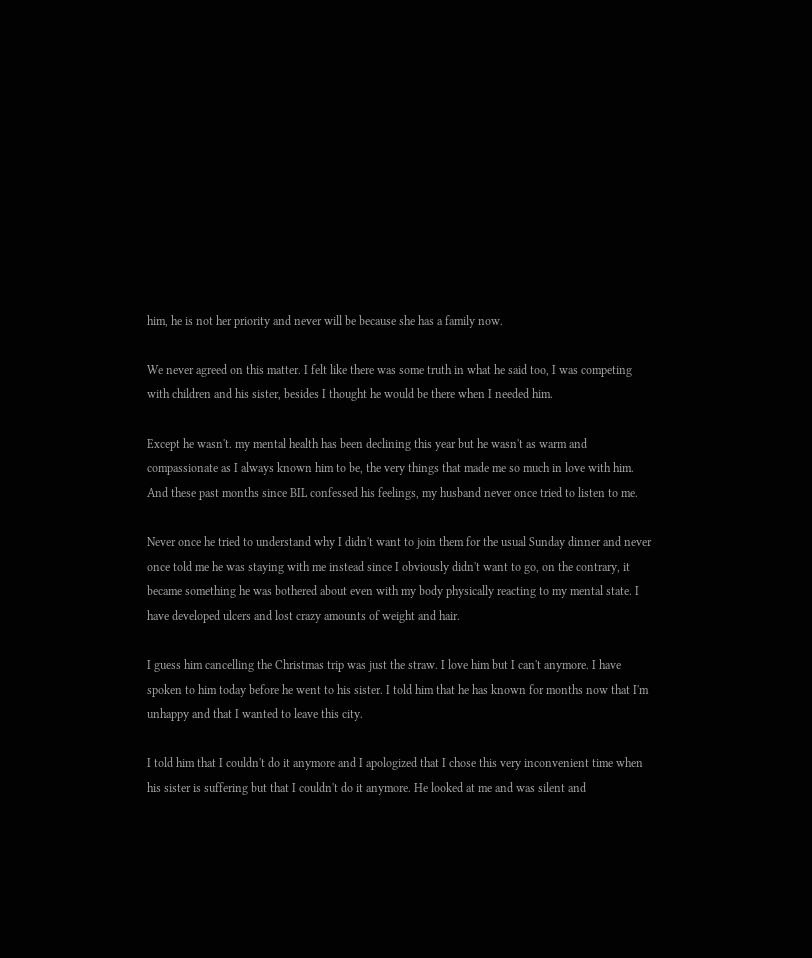him, he is not her priority and never will be because she has a family now.

We never agreed on this matter. I felt like there was some truth in what he said too, I was competing with children and his sister, besides I thought he would be there when I needed him.

Except he wasn't. my mental health has been declining this year but he wasn't as warm and compassionate as I always known him to be, the very things that made me so much in love with him. And these past months since BIL confessed his feelings, my husband never once tried to listen to me.

Never once he tried to understand why I didn't want to join them for the usual Sunday dinner and never once told me he was staying with me instead since I obviously didn't want to go, on the contrary, it became something he was bothered about even with my body physically reacting to my mental state. I have developed ulcers and lost crazy amounts of weight and hair.

I guess him cancelling the Christmas trip was just the straw. I love him but I can't anymore. I have spoken to him today before he went to his sister. I told him that he has known for months now that I'm unhappy and that I wanted to leave this city.

I told him that I couldn't do it anymore and I apologized that I chose this very inconvenient time when his sister is suffering but that I couldn't do it anymore. He looked at me and was silent and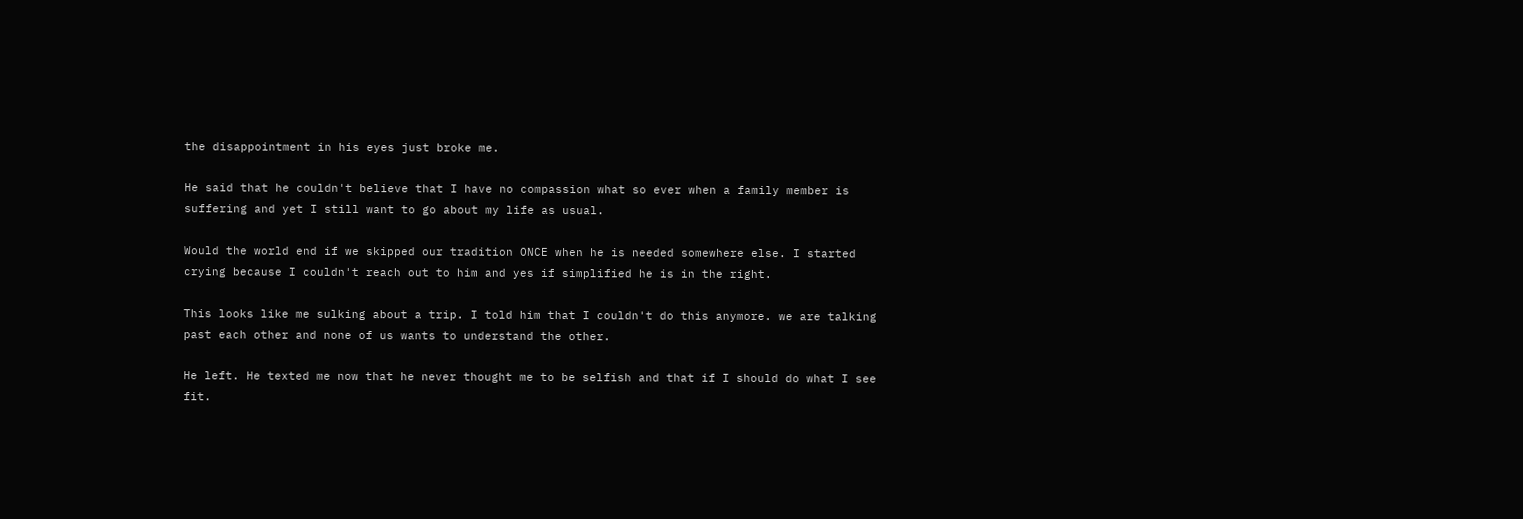the disappointment in his eyes just broke me.

He said that he couldn't believe that I have no compassion what so ever when a family member is suffering and yet I still want to go about my life as usual.

Would the world end if we skipped our tradition ONCE when he is needed somewhere else. I started crying because I couldn't reach out to him and yes if simplified he is in the right.

This looks like me sulking about a trip. I told him that I couldn't do this anymore. we are talking past each other and none of us wants to understand the other.

He left. He texted me now that he never thought me to be selfish and that if I should do what I see fit.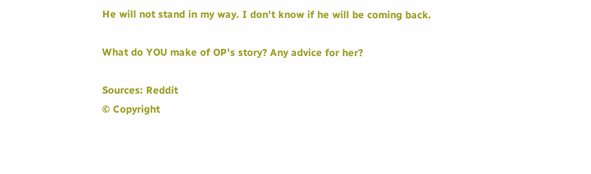He will not stand in my way. I don't know if he will be coming back.

What do YOU make of OP's story? Any advice for her?

Sources: Reddit
© Copyright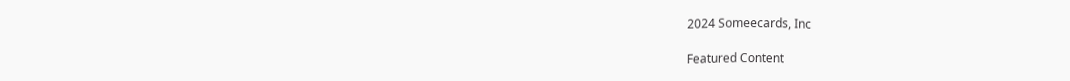2024 Someecards, Inc

Featured Content